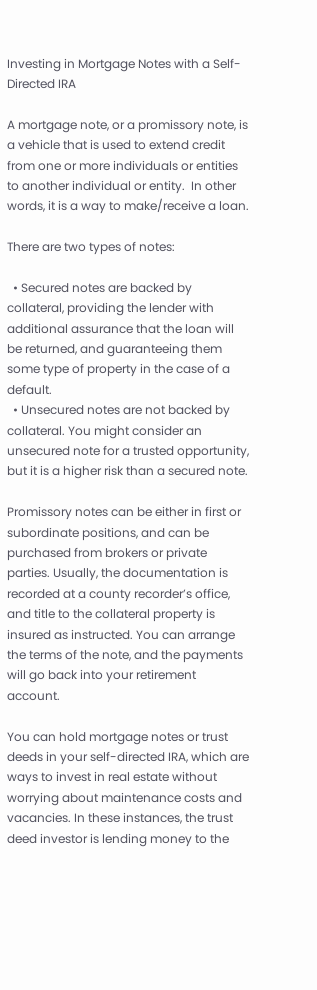Investing in Mortgage Notes with a Self-Directed IRA

A mortgage note, or a promissory note, is a vehicle that is used to extend credit from one or more individuals or entities to another individual or entity.  In other words, it is a way to make/receive a loan.

There are two types of notes:

  • Secured notes are backed by collateral, providing the lender with additional assurance that the loan will be returned, and guaranteeing them some type of property in the case of a default.
  • Unsecured notes are not backed by collateral. You might consider an unsecured note for a trusted opportunity, but it is a higher risk than a secured note.

Promissory notes can be either in first or subordinate positions, and can be purchased from brokers or private parties. Usually, the documentation is recorded at a county recorder’s office, and title to the collateral property is insured as instructed. You can arrange the terms of the note, and the payments will go back into your retirement account.

You can hold mortgage notes or trust deeds in your self-directed IRA, which are ways to invest in real estate without worrying about maintenance costs and vacancies. In these instances, the trust deed investor is lending money to the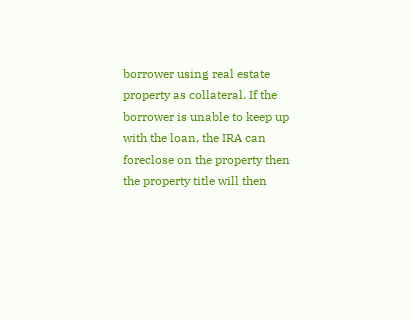borrower using real estate property as collateral. If the borrower is unable to keep up with the loan, the IRA can foreclose on the property then the property title will then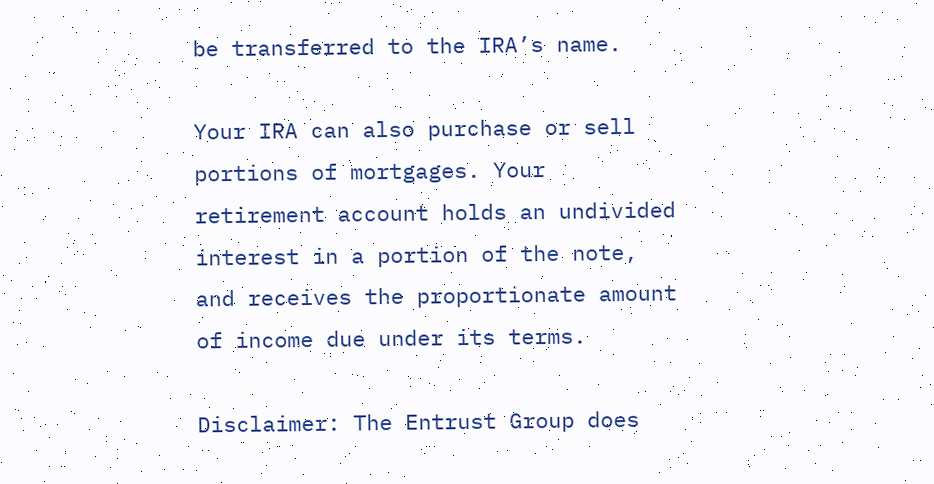be transferred to the IRA’s name.

Your IRA can also purchase or sell portions of mortgages. Your retirement account holds an undivided interest in a portion of the note, and receives the proportionate amount of income due under its terms.

Disclaimer: The Entrust Group does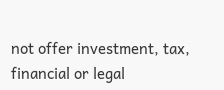not offer investment, tax, financial or legal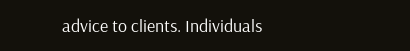advice to clients. Individuals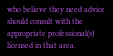who believe they need advice should consult with the appropriate professional(s) licensed in that area.